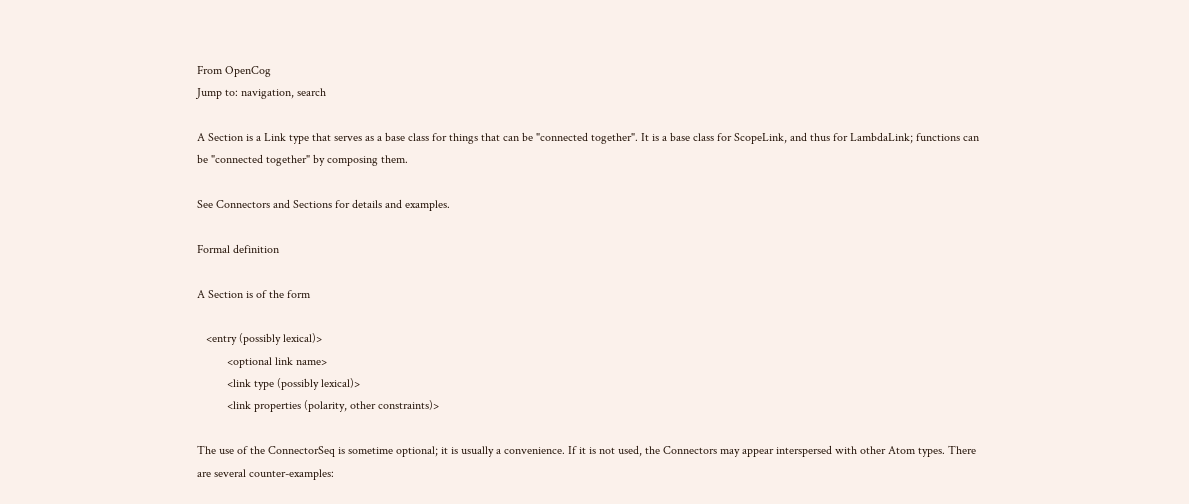From OpenCog
Jump to: navigation, search

A Section is a Link type that serves as a base class for things that can be "connected together". It is a base class for ScopeLink, and thus for LambdaLink; functions can be "connected together" by composing them.

See Connectors and Sections for details and examples.

Formal definition

A Section is of the form

   <entry (possibly lexical)>
          <optional link name>
          <link type (possibly lexical)>
          <link properties (polarity, other constraints)>

The use of the ConnectorSeq is sometime optional; it is usually a convenience. If it is not used, the Connectors may appear interspersed with other Atom types. There are several counter-examples: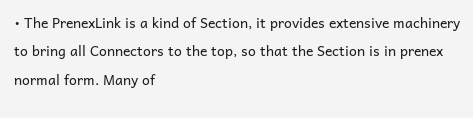• The PrenexLink is a kind of Section, it provides extensive machinery to bring all Connectors to the top, so that the Section is in prenex normal form. Many of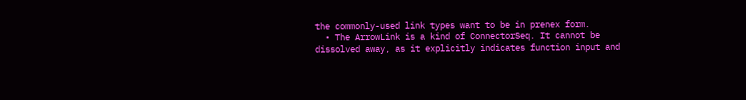the commonly-used link types want to be in prenex form.
  • The ArrowLink is a kind of ConnectorSeq. It cannot be dissolved away, as it explicitly indicates function input and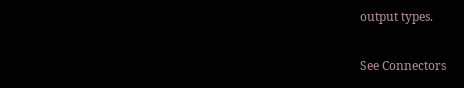output types.

See Connectors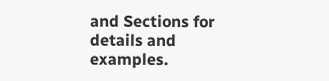and Sections for details and examples.